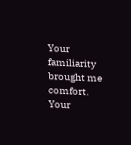Your familiarity brought me comfort. Your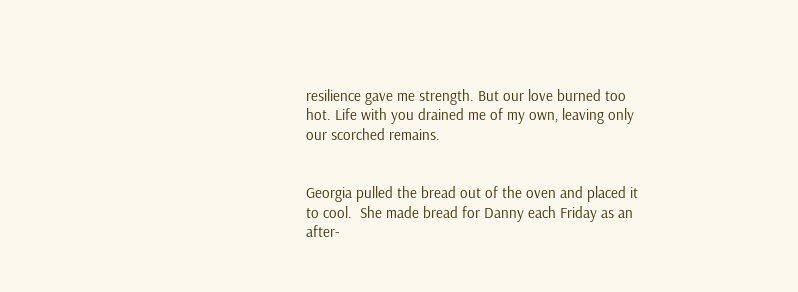resilience gave me strength. But our love burned too hot. Life with you drained me of my own, leaving only our scorched remains.


Georgia pulled the bread out of the oven and placed it to cool.  She made bread for Danny each Friday as an after-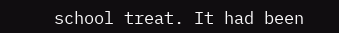school treat. It had been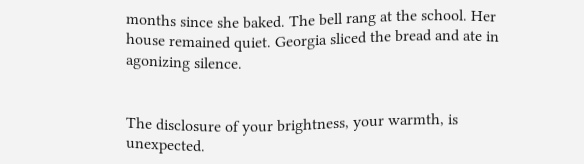months since she baked. The bell rang at the school. Her house remained quiet. Georgia sliced the bread and ate in agonizing silence.


The disclosure of your brightness, your warmth, is unexpected.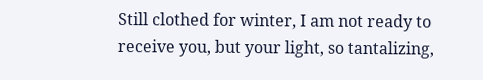Still clothed for winter, I am not ready to receive you, but your light, so tantalizing,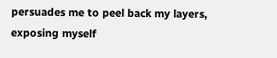persuades me to peel back my layers, exposing myself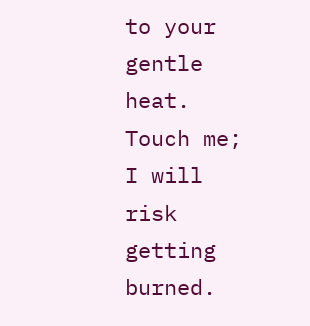to your gentle heat. Touch me; I will risk getting burned.